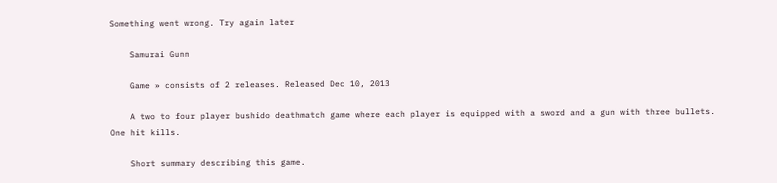Something went wrong. Try again later

    Samurai Gunn

    Game » consists of 2 releases. Released Dec 10, 2013

    A two to four player bushido deathmatch game where each player is equipped with a sword and a gun with three bullets. One hit kills.

    Short summary describing this game.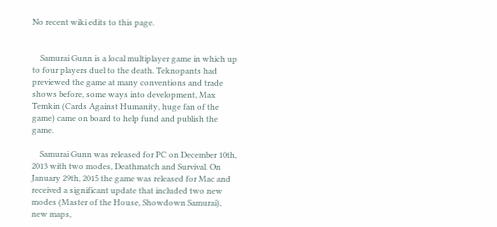No recent wiki edits to this page.


    Samurai Gunn is a local multiplayer game in which up to four players duel to the death. Teknopants had previewed the game at many conventions and trade shows before, some ways into development, Max Temkin (Cards Against Humanity, huge fan of the game) came on board to help fund and publish the game.

    Samurai Gunn was released for PC on December 10th, 2013 with two modes, Deathmatch and Survival. On January 29th, 2015 the game was released for Mac and received a significant update that included two new modes (Master of the House, Showdown Samurai), new maps,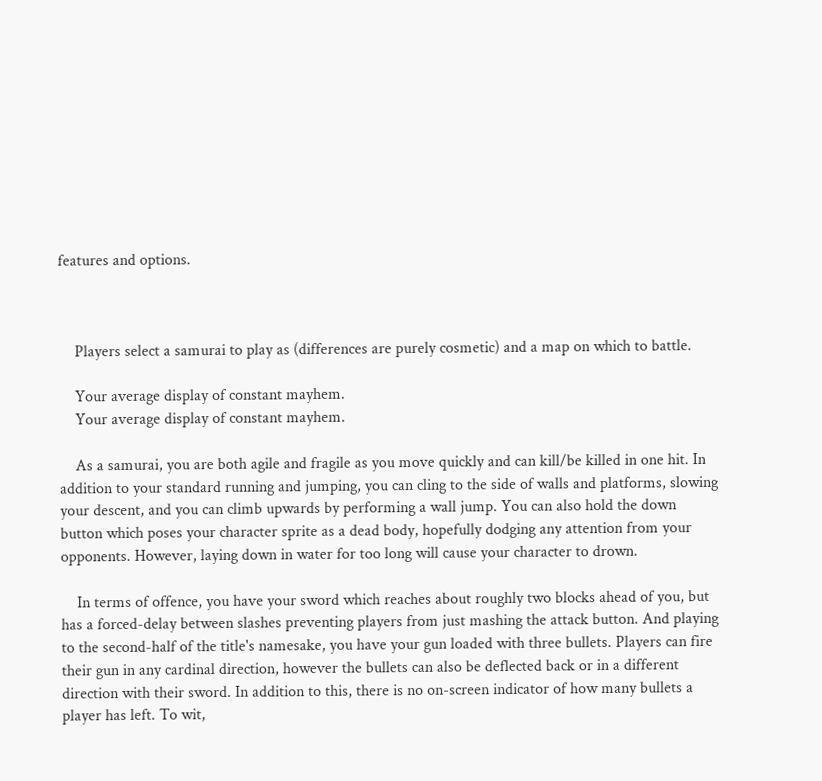features and options.



    Players select a samurai to play as (differences are purely cosmetic) and a map on which to battle.

    Your average display of constant mayhem.
    Your average display of constant mayhem.

    As a samurai, you are both agile and fragile as you move quickly and can kill/be killed in one hit. In addition to your standard running and jumping, you can cling to the side of walls and platforms, slowing your descent, and you can climb upwards by performing a wall jump. You can also hold the down button which poses your character sprite as a dead body, hopefully dodging any attention from your opponents. However, laying down in water for too long will cause your character to drown.

    In terms of offence, you have your sword which reaches about roughly two blocks ahead of you, but has a forced-delay between slashes preventing players from just mashing the attack button. And playing to the second-half of the title's namesake, you have your gun loaded with three bullets. Players can fire their gun in any cardinal direction, however the bullets can also be deflected back or in a different direction with their sword. In addition to this, there is no on-screen indicator of how many bullets a player has left. To wit,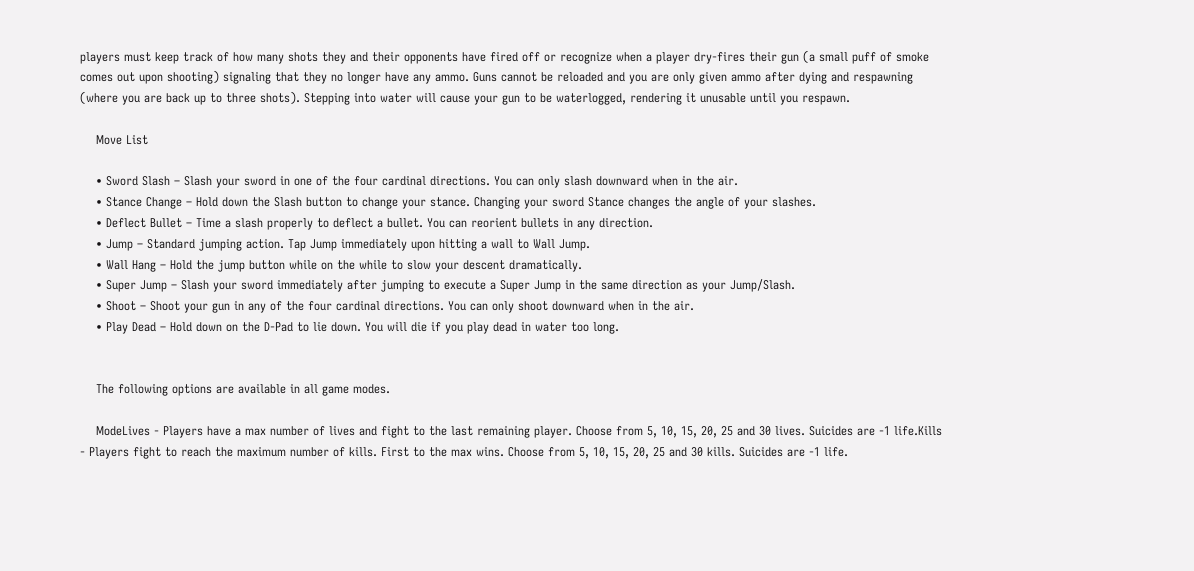players must keep track of how many shots they and their opponents have fired off or recognize when a player dry-fires their gun (a small puff of smoke comes out upon shooting) signaling that they no longer have any ammo. Guns cannot be reloaded and you are only given ammo after dying and respawning (where you are back up to three shots). Stepping into water will cause your gun to be waterlogged, rendering it unusable until you respawn.

    Move List

    • Sword Slash – Slash your sword in one of the four cardinal directions. You can only slash downward when in the air.
    • Stance Change – Hold down the Slash button to change your stance. Changing your sword Stance changes the angle of your slashes.
    • Deflect Bullet – Time a slash properly to deflect a bullet. You can reorient bullets in any direction.
    • Jump – Standard jumping action. Tap Jump immediately upon hitting a wall to Wall Jump.
    • Wall Hang – Hold the jump button while on the while to slow your descent dramatically.
    • Super Jump – Slash your sword immediately after jumping to execute a Super Jump in the same direction as your Jump/Slash.
    • Shoot – Shoot your gun in any of the four cardinal directions. You can only shoot downward when in the air.
    • Play Dead – Hold down on the D-Pad to lie down. You will die if you play dead in water too long.


    The following options are available in all game modes.

    ModeLives - Players have a max number of lives and fight to the last remaining player. Choose from 5, 10, 15, 20, 25 and 30 lives. Suicides are -1 life.Kills - Players fight to reach the maximum number of kills. First to the max wins. Choose from 5, 10, 15, 20, 25 and 30 kills. Suicides are -1 life.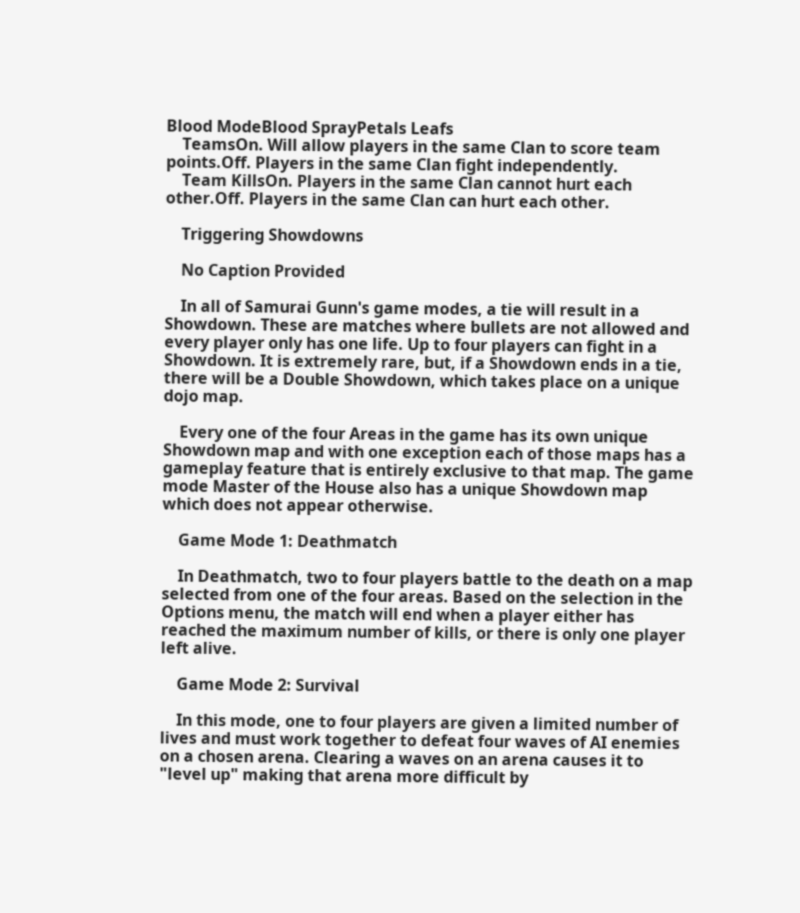Blood ModeBlood SprayPetals Leafs
    TeamsOn. Will allow players in the same Clan to score team points.Off. Players in the same Clan fight independently.
    Team KillsOn. Players in the same Clan cannot hurt each other.Off. Players in the same Clan can hurt each other.

    Triggering Showdowns

    No Caption Provided

    In all of Samurai Gunn's game modes, a tie will result in a Showdown. These are matches where bullets are not allowed and every player only has one life. Up to four players can fight in a Showdown. It is extremely rare, but, if a Showdown ends in a tie, there will be a Double Showdown, which takes place on a unique dojo map.

    Every one of the four Areas in the game has its own unique Showdown map and with one exception each of those maps has a gameplay feature that is entirely exclusive to that map. The game mode Master of the House also has a unique Showdown map which does not appear otherwise.

    Game Mode 1: Deathmatch

    In Deathmatch, two to four players battle to the death on a map selected from one of the four areas. Based on the selection in the Options menu, the match will end when a player either has reached the maximum number of kills, or there is only one player left alive.

    Game Mode 2: Survival

    In this mode, one to four players are given a limited number of lives and must work together to defeat four waves of AI enemies on a chosen arena. Clearing a waves on an arena causes it to "level up" making that arena more difficult by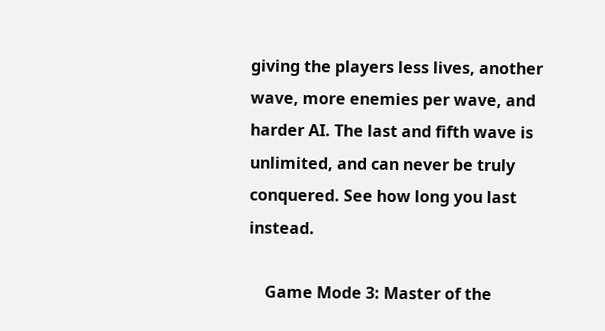giving the players less lives, another wave, more enemies per wave, and harder AI. The last and fifth wave is unlimited, and can never be truly conquered. See how long you last instead.

    Game Mode 3: Master of the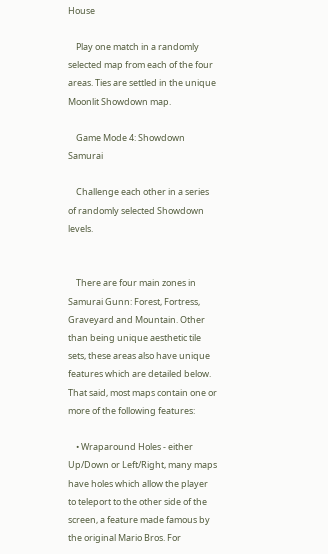House

    Play one match in a randomly selected map from each of the four areas. Ties are settled in the unique Moonlit Showdown map.

    Game Mode 4: Showdown Samurai

    Challenge each other in a series of randomly selected Showdown levels.


    There are four main zones in Samurai Gunn: Forest, Fortress, Graveyard and Mountain. Other than being unique aesthetic tile sets, these areas also have unique features which are detailed below. That said, most maps contain one or more of the following features:

    • Wraparound Holes - either Up/Down or Left/Right, many maps have holes which allow the player to teleport to the other side of the screen, a feature made famous by the original Mario Bros. For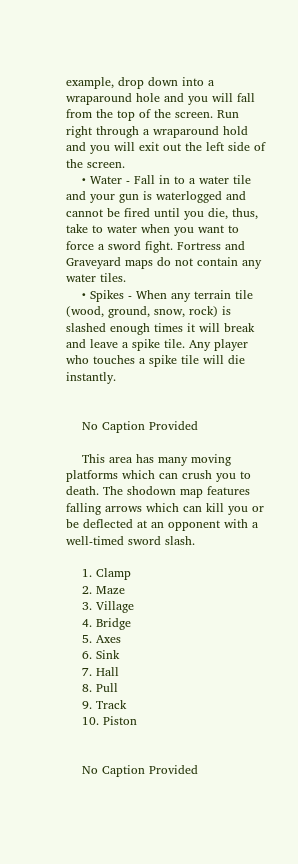example, drop down into a wraparound hole and you will fall from the top of the screen. Run right through a wraparound hold and you will exit out the left side of the screen.
    • Water - Fall in to a water tile and your gun is waterlogged and cannot be fired until you die, thus, take to water when you want to force a sword fight. Fortress and Graveyard maps do not contain any water tiles.
    • Spikes - When any terrain tile (wood, ground, snow, rock) is slashed enough times it will break and leave a spike tile. Any player who touches a spike tile will die instantly.


    No Caption Provided

    This area has many moving platforms which can crush you to death. The shodown map features falling arrows which can kill you or be deflected at an opponent with a well-timed sword slash.

    1. Clamp
    2. Maze
    3. Village
    4. Bridge
    5. Axes
    6. Sink
    7. Hall
    8. Pull
    9. Track
    10. Piston


    No Caption Provided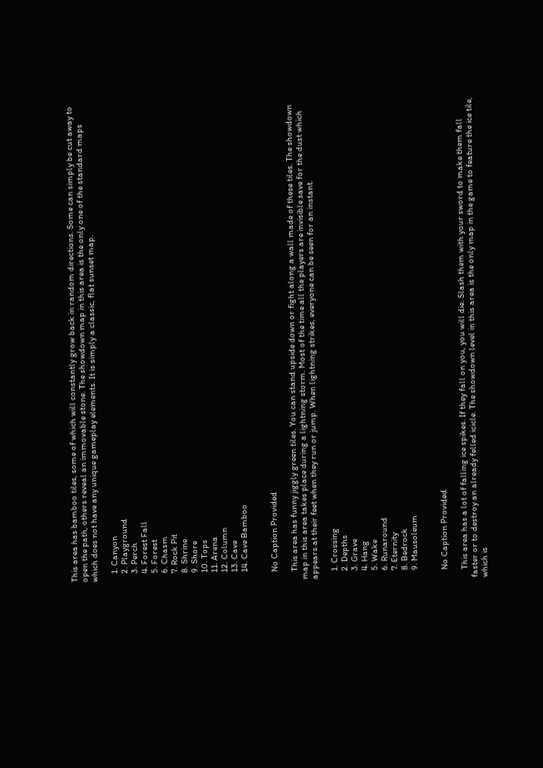This area has bamboo tiles, some of which will constantly grow back in random directions. Some can simply be cut away to open the path, others reveal an immovable stone. The showdown map in this area is the only one of the standard maps which does not have any unique gameplay elements. It is simply a classic, flat sunset map.

    1. Canyon
    2. Playground
    3. Perch
    4. Forest Fall
    5. Forest
    6. Chasm
    7. Rock Pit
    8. Shrine
    9. Shore
    10. Tops
    11. Arena
    12. Column
    13. Cave
    14. Cave Bamboo


    No Caption Provided

    This area has funny jiggly green tiles. You can stand upside down or fight along a wall made of these tiles. The showdown map in this area takes place during a lightning storm. Most of the time all the players are invisible save for the dust which appears at their feet when they run or jump. When lightning strikes, everyone can be seen for an instant.

    1. Crossing
    2. Depths
    3. Grave
    4. Hang
    5. Wake
    6. Runaround
    7. Eternity
    8. Bedrock
    9. Mausoleum


    No Caption Provided

    This area has a lot of falling ice spikes. If they fall on you, you will die. Slash them with your sword to make them fall faster or to destroy an already felled icicle. The showdown level in this area is the only map in the game to feature the ice tile, which is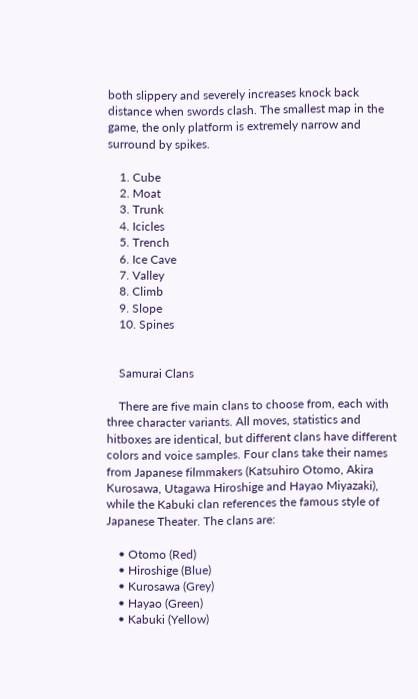both slippery and severely increases knock back distance when swords clash. The smallest map in the game, the only platform is extremely narrow and surround by spikes.

    1. Cube
    2. Moat
    3. Trunk
    4. Icicles
    5. Trench
    6. Ice Cave
    7. Valley
    8. Climb
    9. Slope
    10. Spines


    Samurai Clans

    There are five main clans to choose from, each with three character variants. All moves, statistics and hitboxes are identical, but different clans have different colors and voice samples. Four clans take their names from Japanese filmmakers (Katsuhiro Otomo, Akira Kurosawa, Utagawa Hiroshige and Hayao Miyazaki), while the Kabuki clan references the famous style of Japanese Theater. The clans are:

    • Otomo (Red)
    • Hiroshige (Blue)
    • Kurosawa (Grey)
    • Hayao (Green)
    • Kabuki (Yellow)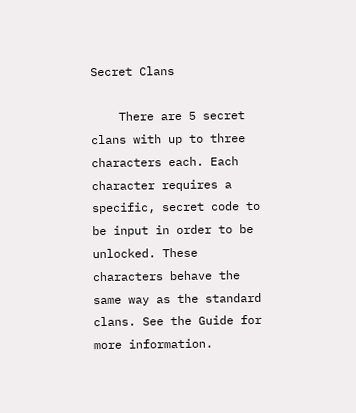Secret Clans

    There are 5 secret clans with up to three characters each. Each character requires a specific, secret code to be input in order to be unlocked. These characters behave the same way as the standard clans. See the Guide for more information.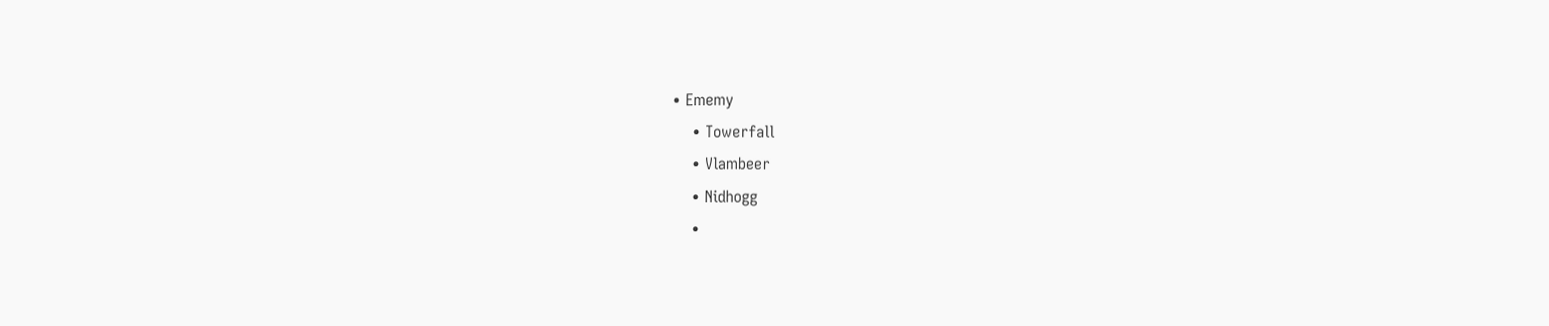• Ememy
    • Towerfall
    • Vlambeer
    • Nidhogg
    •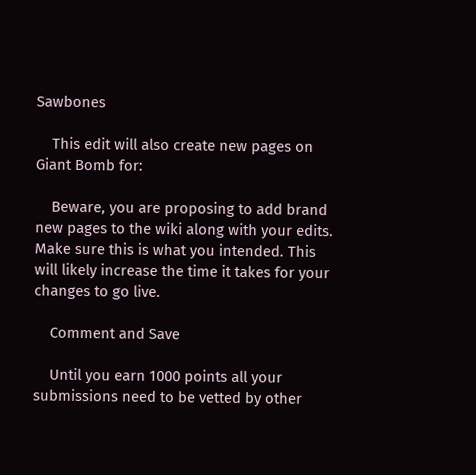Sawbones

    This edit will also create new pages on Giant Bomb for:

    Beware, you are proposing to add brand new pages to the wiki along with your edits. Make sure this is what you intended. This will likely increase the time it takes for your changes to go live.

    Comment and Save

    Until you earn 1000 points all your submissions need to be vetted by other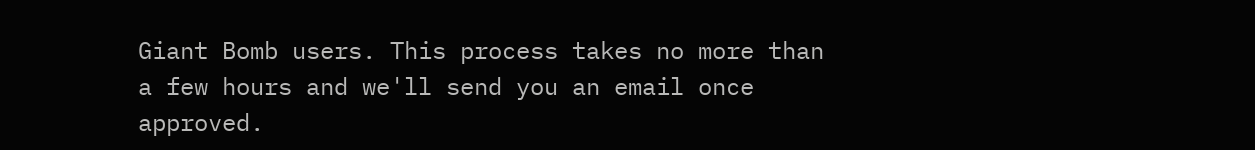Giant Bomb users. This process takes no more than a few hours and we'll send you an email once approved.